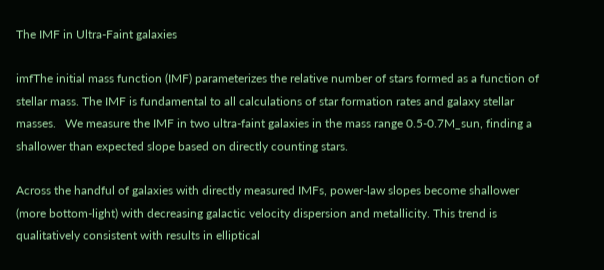The IMF in Ultra-Faint galaxies

imfThe initial mass function (IMF) parameterizes the relative number of stars formed as a function of stellar mass. The IMF is fundamental to all calculations of star formation rates and galaxy stellar masses.   We measure the IMF in two ultra-faint galaxies in the mass range 0.5-0.7M_sun, finding a shallower than expected slope based on directly counting stars.

Across the handful of galaxies with directly measured IMFs, power-law slopes become shallower (more bottom-light) with decreasing galactic velocity dispersion and metallicity. This trend is qualitatively consistent with results in elliptical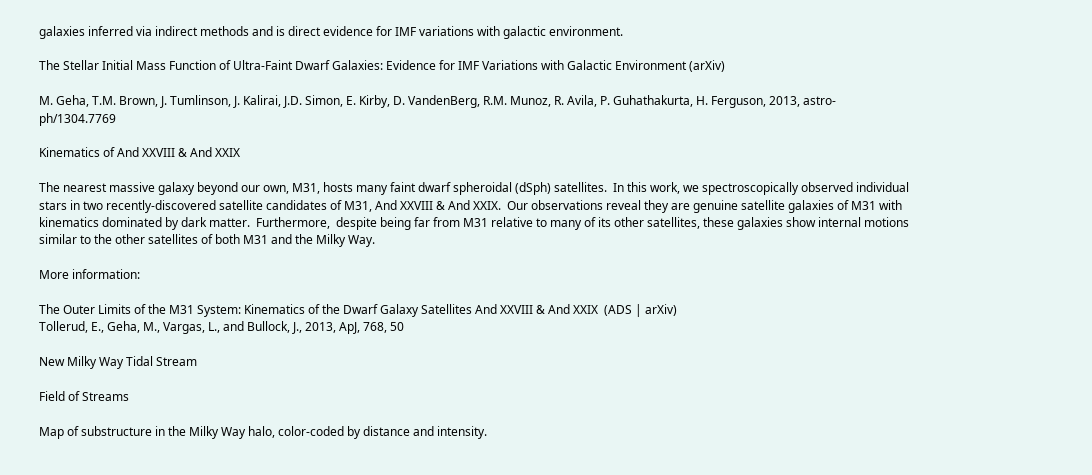galaxies inferred via indirect methods and is direct evidence for IMF variations with galactic environment.

The Stellar Initial Mass Function of Ultra-Faint Dwarf Galaxies: Evidence for IMF Variations with Galactic Environment (arXiv)

M. Geha, T.M. Brown, J. Tumlinson, J. Kalirai, J.D. Simon, E. Kirby, D. VandenBerg, R.M. Munoz, R. Avila, P. Guhathakurta, H. Ferguson, 2013, astro-ph/1304.7769

Kinematics of And XXVIII & And XXIX

The nearest massive galaxy beyond our own, M31, hosts many faint dwarf spheroidal (dSph) satellites.  In this work, we spectroscopically observed individual stars in two recently-discovered satellite candidates of M31, And XXVIII & And XXIX.  Our observations reveal they are genuine satellite galaxies of M31 with kinematics dominated by dark matter.  Furthermore,  despite being far from M31 relative to many of its other satellites, these galaxies show internal motions similar to the other satellites of both M31 and the Milky Way.

More information:

The Outer Limits of the M31 System: Kinematics of the Dwarf Galaxy Satellites And XXVIII & And XXIX  (ADS | arXiv)
Tollerud, E., Geha, M., Vargas, L., and Bullock, J., 2013, ApJ, 768, 50

New Milky Way Tidal Stream

Field of Streams

Map of substructure in the Milky Way halo, color-coded by distance and intensity.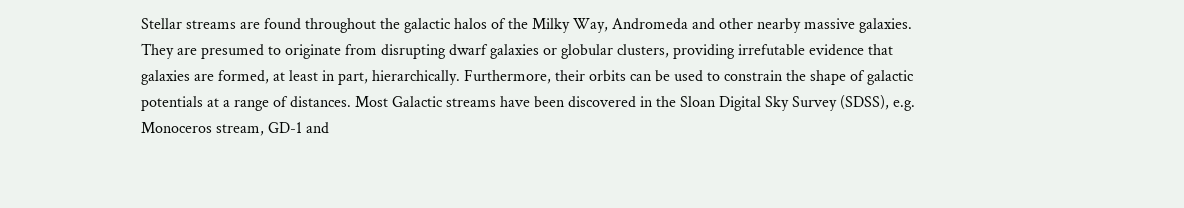Stellar streams are found throughout the galactic halos of the Milky Way, Andromeda and other nearby massive galaxies. They are presumed to originate from disrupting dwarf galaxies or globular clusters, providing irrefutable evidence that galaxies are formed, at least in part, hierarchically. Furthermore, their orbits can be used to constrain the shape of galactic potentials at a range of distances. Most Galactic streams have been discovered in the Sloan Digital Sky Survey (SDSS), e.g. Monoceros stream, GD-1 and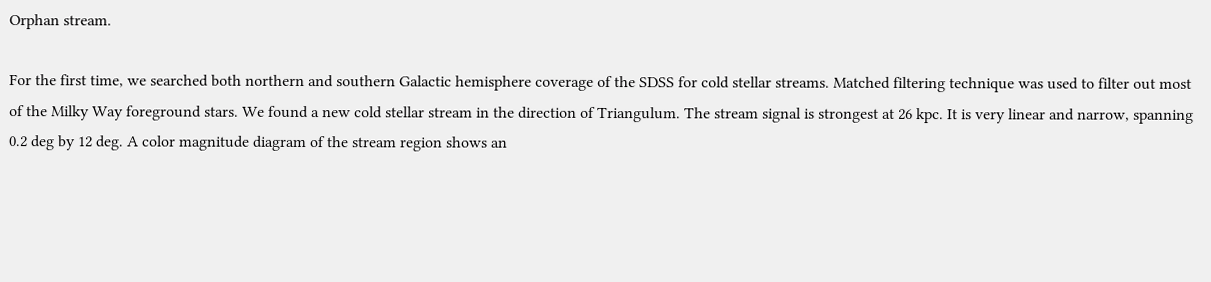Orphan stream.

For the first time, we searched both northern and southern Galactic hemisphere coverage of the SDSS for cold stellar streams. Matched filtering technique was used to filter out most of the Milky Way foreground stars. We found a new cold stellar stream in the direction of Triangulum. The stream signal is strongest at 26 kpc. It is very linear and narrow, spanning 0.2 deg by 12 deg. A color magnitude diagram of the stream region shows an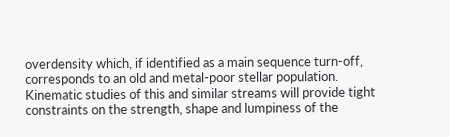overdensity which, if identified as a main sequence turn-off, corresponds to an old and metal-poor stellar population. Kinematic studies of this and similar streams will provide tight constraints on the strength, shape and lumpiness of the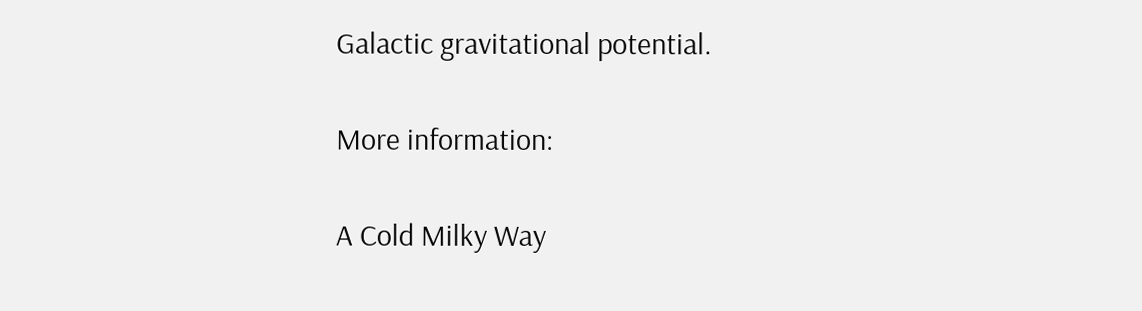Galactic gravitational potential.

More information:

A Cold Milky Way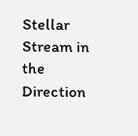Stellar Stream in the Direction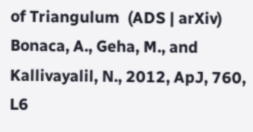of Triangulum  (ADS | arXiv)
Bonaca, A., Geha, M., and Kallivayalil, N., 2012, ApJ, 760, L6